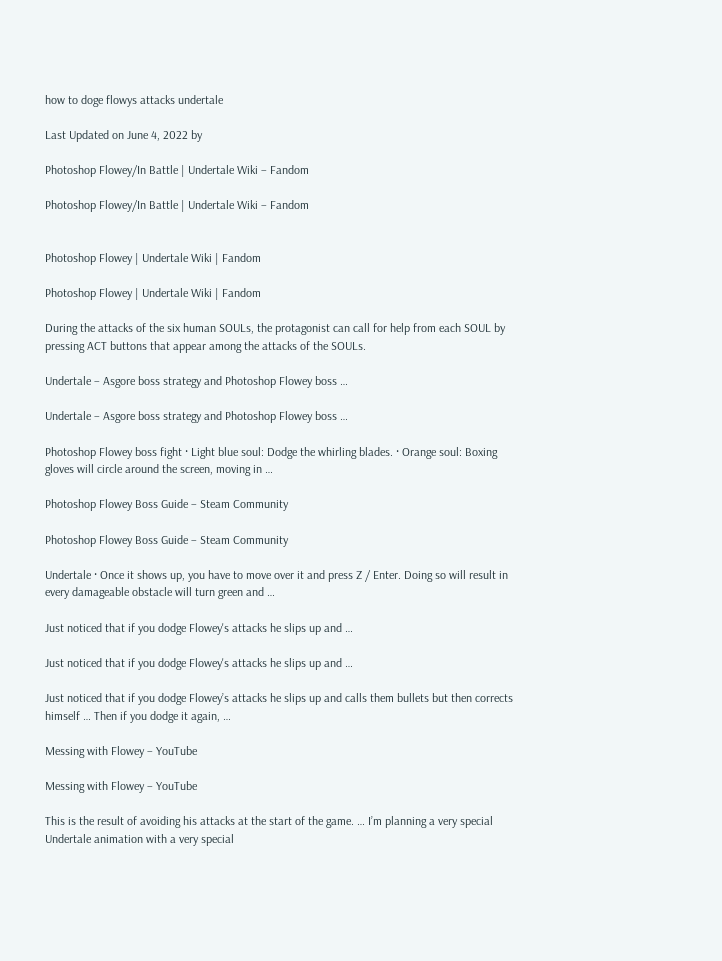how to doge flowys attacks undertale

Last Updated on June 4, 2022 by

Photoshop Flowey/In Battle | Undertale Wiki – Fandom

Photoshop Flowey/In Battle | Undertale Wiki – Fandom


Photoshop Flowey | Undertale Wiki | Fandom

Photoshop Flowey | Undertale Wiki | Fandom

During the attacks of the six human SOULs, the protagonist can call for help from each SOUL by pressing ACT buttons that appear among the attacks of the SOULs.

Undertale – Asgore boss strategy and Photoshop Flowey boss …

Undertale – Asgore boss strategy and Photoshop Flowey boss …

Photoshop Flowey boss fight · Light blue soul: Dodge the whirling blades. · Orange soul: Boxing gloves will circle around the screen, moving in …

Photoshop Flowey Boss Guide – Steam Community

Photoshop Flowey Boss Guide – Steam Community

Undertale · Once it shows up, you have to move over it and press Z / Enter. Doing so will result in every damageable obstacle will turn green and …

Just noticed that if you dodge Flowey's attacks he slips up and …

Just noticed that if you dodge Flowey's attacks he slips up and …

Just noticed that if you dodge Flowey’s attacks he slips up and calls them bullets but then corrects himself … Then if you dodge it again, …

Messing with Flowey – YouTube

Messing with Flowey – YouTube

This is the result of avoiding his attacks at the start of the game. … I’m planning a very special Undertale animation with a very special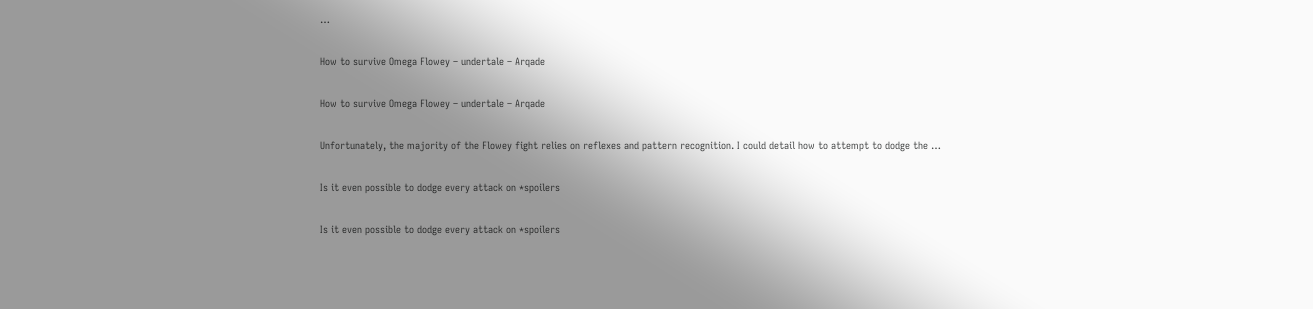…

How to survive Omega Flowey – undertale – Arqade

How to survive Omega Flowey – undertale – Arqade

Unfortunately, the majority of the Flowey fight relies on reflexes and pattern recognition. I could detail how to attempt to dodge the …

Is it even possible to dodge every attack on *spoilers

Is it even possible to dodge every attack on *spoilers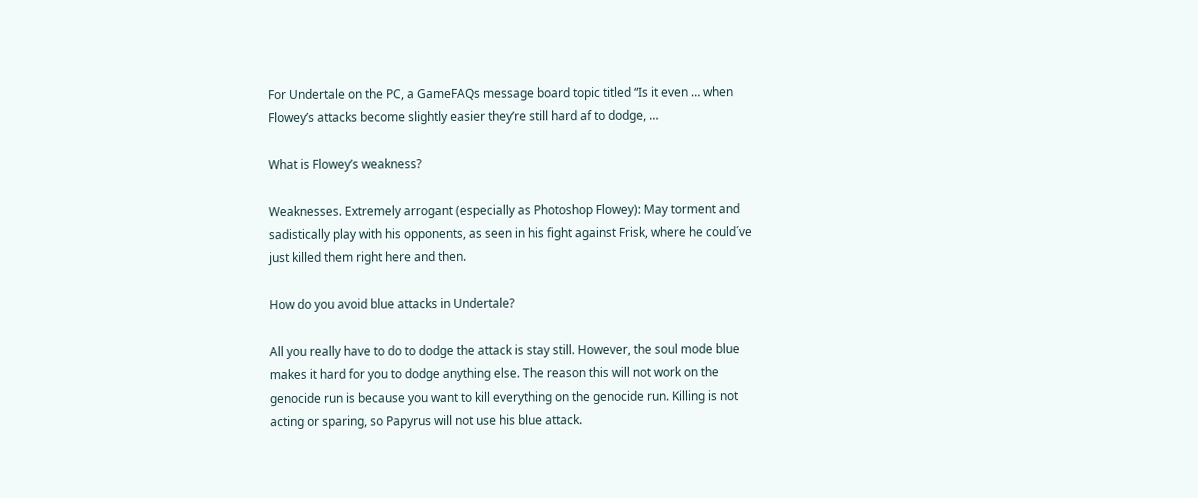For Undertale on the PC, a GameFAQs message board topic titled “Is it even … when Flowey’s attacks become slightly easier they’re still hard af to dodge, …

What is Flowey’s weakness?

Weaknesses. Extremely arrogant (especially as Photoshop Flowey): May torment and sadistically play with his opponents, as seen in his fight against Frisk, where he could´ve just killed them right here and then.

How do you avoid blue attacks in Undertale?

All you really have to do to dodge the attack is stay still. However, the soul mode blue makes it hard for you to dodge anything else. The reason this will not work on the genocide run is because you want to kill everything on the genocide run. Killing is not acting or sparing, so Papyrus will not use his blue attack.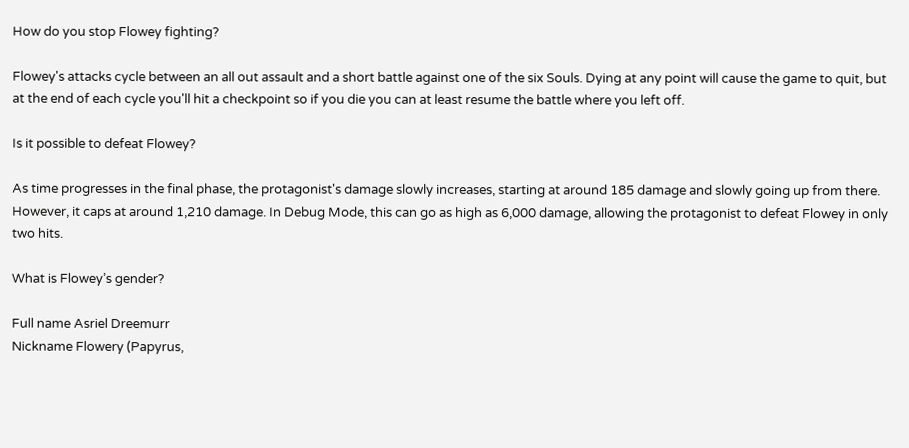How do you stop Flowey fighting?

Flowey's attacks cycle between an all out assault and a short battle against one of the six Souls. Dying at any point will cause the game to quit, but at the end of each cycle you'll hit a checkpoint so if you die you can at least resume the battle where you left off.

Is it possible to defeat Flowey?

As time progresses in the final phase, the protagonist's damage slowly increases, starting at around 185 damage and slowly going up from there. However, it caps at around 1,210 damage. In Debug Mode, this can go as high as 6,000 damage, allowing the protagonist to defeat Flowey in only two hits.

What is Flowey’s gender?

Full name Asriel Dreemurr
Nickname Flowery (Papyrus,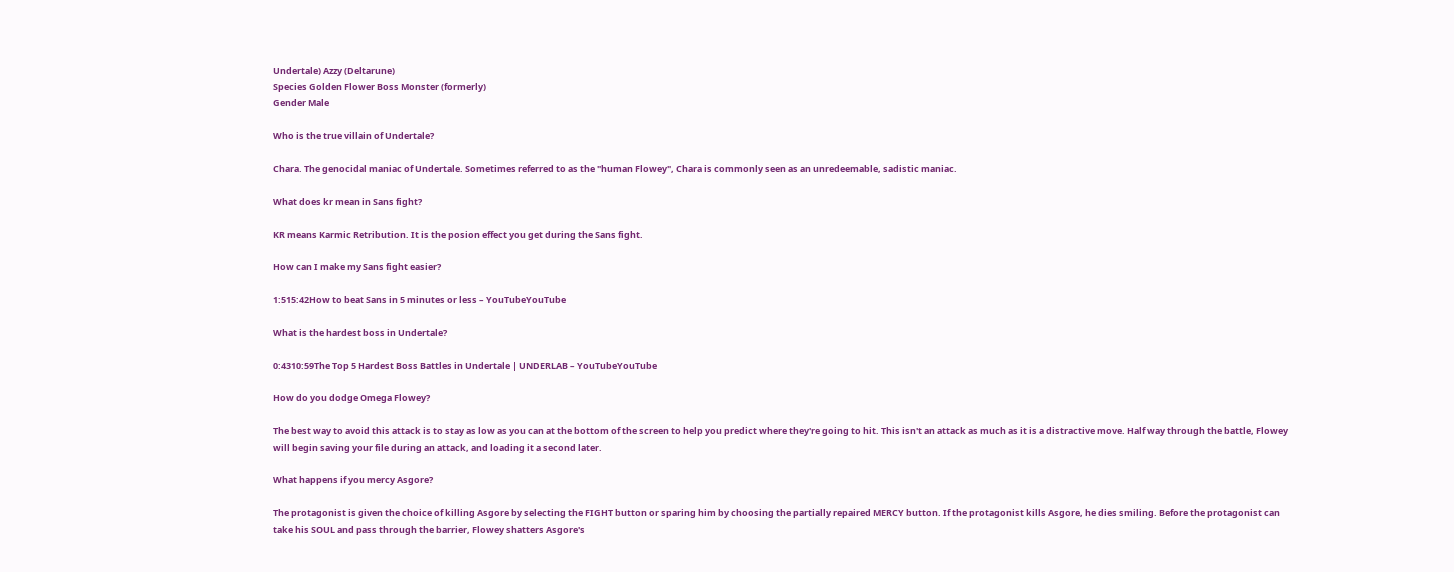Undertale) Azzy (Deltarune)
Species Golden Flower Boss Monster (formerly)
Gender Male

Who is the true villain of Undertale?

Chara. The genocidal maniac of Undertale. Sometimes referred to as the "human Flowey", Chara is commonly seen as an unredeemable, sadistic maniac.

What does kr mean in Sans fight?

KR means Karmic Retribution. It is the posion effect you get during the Sans fight.

How can I make my Sans fight easier?

1:515:42How to beat Sans in 5 minutes or less – YouTubeYouTube

What is the hardest boss in Undertale?

0:4310:59The Top 5 Hardest Boss Battles in Undertale | UNDERLAB – YouTubeYouTube

How do you dodge Omega Flowey?

The best way to avoid this attack is to stay as low as you can at the bottom of the screen to help you predict where they're going to hit. This isn't an attack as much as it is a distractive move. Half way through the battle, Flowey will begin saving your file during an attack, and loading it a second later.

What happens if you mercy Asgore?

The protagonist is given the choice of killing Asgore by selecting the FIGHT button or sparing him by choosing the partially repaired MERCY button. If the protagonist kills Asgore, he dies smiling. Before the protagonist can take his SOUL and pass through the barrier, Flowey shatters Asgore's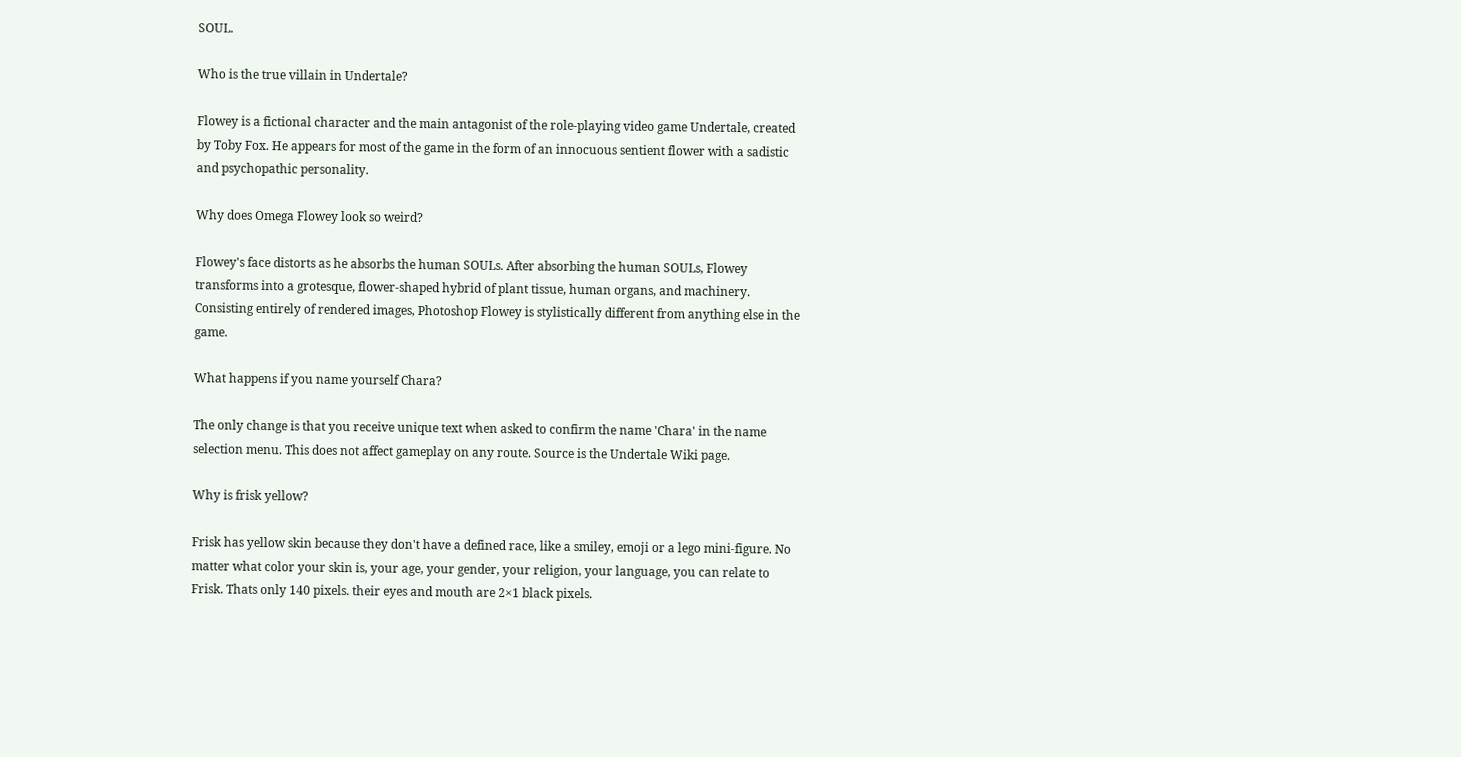SOUL.

Who is the true villain in Undertale?

Flowey is a fictional character and the main antagonist of the role-playing video game Undertale, created by Toby Fox. He appears for most of the game in the form of an innocuous sentient flower with a sadistic and psychopathic personality.

Why does Omega Flowey look so weird?

Flowey's face distorts as he absorbs the human SOULs. After absorbing the human SOULs, Flowey transforms into a grotesque, flower-shaped hybrid of plant tissue, human organs, and machinery. Consisting entirely of rendered images, Photoshop Flowey is stylistically different from anything else in the game.

What happens if you name yourself Chara?

The only change is that you receive unique text when asked to confirm the name 'Chara' in the name selection menu. This does not affect gameplay on any route. Source is the Undertale Wiki page.

Why is frisk yellow?

Frisk has yellow skin because they don't have a defined race, like a smiley, emoji or a lego mini-figure. No matter what color your skin is, your age, your gender, your religion, your language, you can relate to Frisk. Thats only 140 pixels. their eyes and mouth are 2×1 black pixels.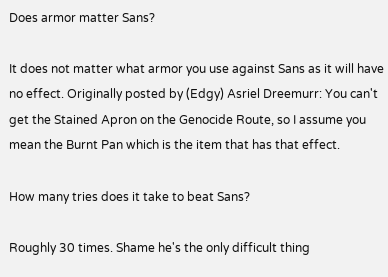Does armor matter Sans?

It does not matter what armor you use against Sans as it will have no effect. Originally posted by (Edgy) Asriel Dreemurr: You can't get the Stained Apron on the Genocide Route, so I assume you mean the Burnt Pan which is the item that has that effect.

How many tries does it take to beat Sans?

Roughly 30 times. Shame he's the only difficult thing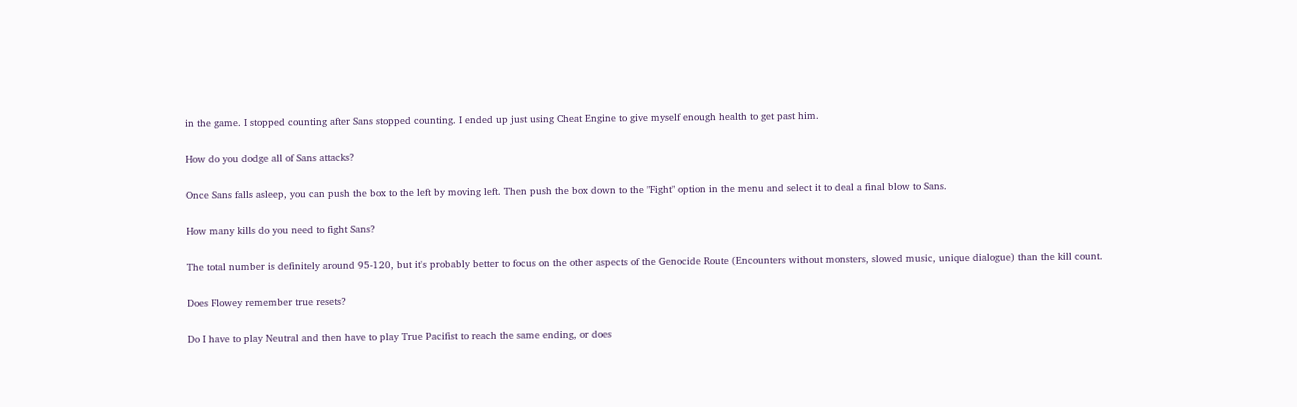in the game. I stopped counting after Sans stopped counting. I ended up just using Cheat Engine to give myself enough health to get past him.

How do you dodge all of Sans attacks?

Once Sans falls asleep, you can push the box to the left by moving left. Then push the box down to the "Fight" option in the menu and select it to deal a final blow to Sans.

How many kills do you need to fight Sans?

The total number is definitely around 95-120, but it's probably better to focus on the other aspects of the Genocide Route (Encounters without monsters, slowed music, unique dialogue) than the kill count.

Does Flowey remember true resets?

Do I have to play Neutral and then have to play True Pacifist to reach the same ending, or does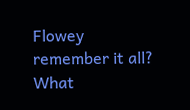Flowey remember it all? What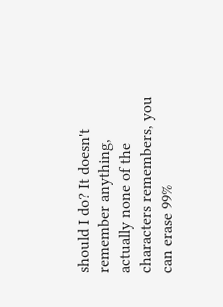should I do? It doesn't remember anything, actually none of the characters remembers, you can erase 99%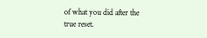of what you did after the true reset.